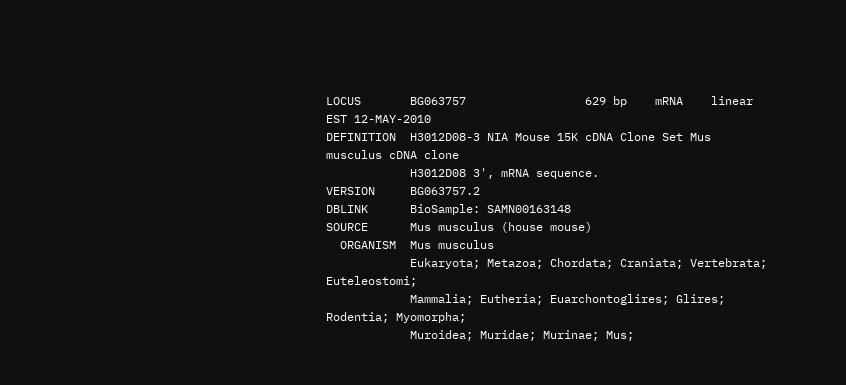LOCUS       BG063757                 629 bp    mRNA    linear   EST 12-MAY-2010
DEFINITION  H3012D08-3 NIA Mouse 15K cDNA Clone Set Mus musculus cDNA clone
            H3012D08 3', mRNA sequence.
VERSION     BG063757.2
DBLINK      BioSample: SAMN00163148
SOURCE      Mus musculus (house mouse)
  ORGANISM  Mus musculus
            Eukaryota; Metazoa; Chordata; Craniata; Vertebrata; Euteleostomi;
            Mammalia; Eutheria; Euarchontoglires; Glires; Rodentia; Myomorpha;
            Muroidea; Muridae; Murinae; Mus;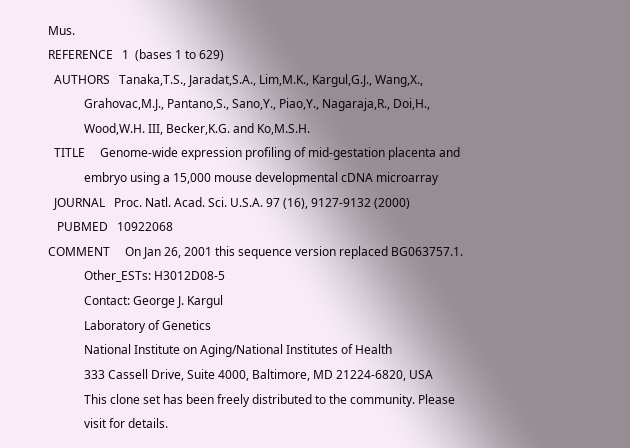Mus.
REFERENCE   1  (bases 1 to 629)
  AUTHORS   Tanaka,T.S., Jaradat,S.A., Lim,M.K., Kargul,G.J., Wang,X.,
            Grahovac,M.J., Pantano,S., Sano,Y., Piao,Y., Nagaraja,R., Doi,H.,
            Wood,W.H. III, Becker,K.G. and Ko,M.S.H.
  TITLE     Genome-wide expression profiling of mid-gestation placenta and
            embryo using a 15,000 mouse developmental cDNA microarray
  JOURNAL   Proc. Natl. Acad. Sci. U.S.A. 97 (16), 9127-9132 (2000)
   PUBMED   10922068
COMMENT     On Jan 26, 2001 this sequence version replaced BG063757.1.
            Other_ESTs: H3012D08-5
            Contact: George J. Kargul
            Laboratory of Genetics
            National Institute on Aging/National Institutes of Health
            333 Cassell Drive, Suite 4000, Baltimore, MD 21224-6820, USA
            This clone set has been freely distributed to the community. Please
            visit for details.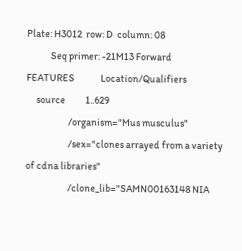Plate: H3012  row: D  column: 08
            Seq primer: -21M13 Forward
FEATURES             Location/Qualifiers
     source          1..629
                     /organism="Mus musculus"
                     /sex="clones arrayed from a variety of cdna libraries"
                     /clone_lib="SAMN00163148 NIA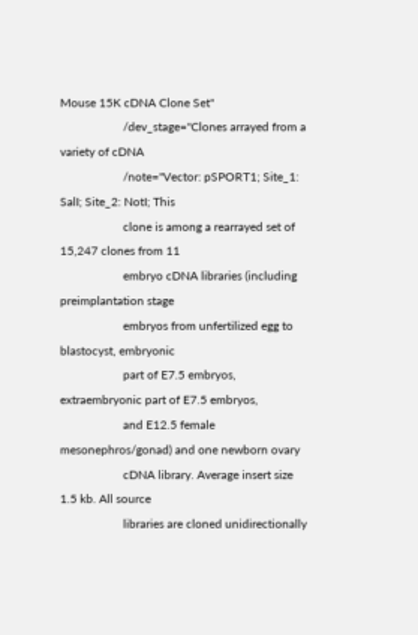Mouse 15K cDNA Clone Set"
                     /dev_stage="Clones arrayed from a variety of cDNA
                     /note="Vector: pSPORT1; Site_1: SalI; Site_2: NotI; This
                     clone is among a rearrayed set of 15,247 clones from 11
                     embryo cDNA libraries (including preimplantation stage
                     embryos from unfertilized egg to blastocyst, embryonic
                     part of E7.5 embryos, extraembryonic part of E7.5 embryos,
                     and E12.5 female mesonephros/gonad) and one newborn ovary
                     cDNA library. Average insert size 1.5 kb. All source
                     libraries are cloned unidirectionally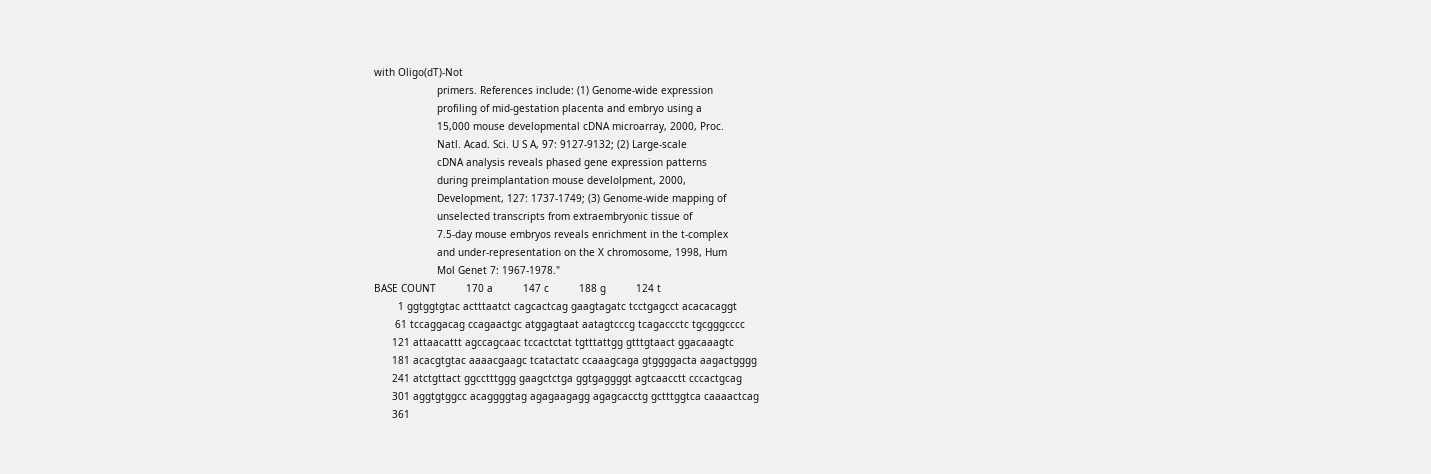with Oligo(dT)-Not
                     primers. References include: (1) Genome-wide expression
                     profiling of mid-gestation placenta and embryo using a
                     15,000 mouse developmental cDNA microarray, 2000, Proc.
                     Natl. Acad. Sci. U S A, 97: 9127-9132; (2) Large-scale
                     cDNA analysis reveals phased gene expression patterns
                     during preimplantation mouse develolpment, 2000,
                     Development, 127: 1737-1749; (3) Genome-wide mapping of
                     unselected transcripts from extraembryonic tissue of
                     7.5-day mouse embryos reveals enrichment in the t-complex
                     and under-representation on the X chromosome, 1998, Hum
                     Mol Genet 7: 1967-1978."
BASE COUNT          170 a          147 c          188 g          124 t
        1 ggtggtgtac actttaatct cagcactcag gaagtagatc tcctgagcct acacacaggt
       61 tccaggacag ccagaactgc atggagtaat aatagtcccg tcagaccctc tgcgggcccc
      121 attaacattt agccagcaac tccactctat tgtttattgg gtttgtaact ggacaaagtc
      181 acacgtgtac aaaacgaagc tcatactatc ccaaagcaga gtggggacta aagactgggg
      241 atctgttact ggcctttggg gaagctctga ggtgaggggt agtcaacctt cccactgcag
      301 aggtgtggcc acaggggtag agagaagagg agagcacctg gctttggtca caaaactcag
      361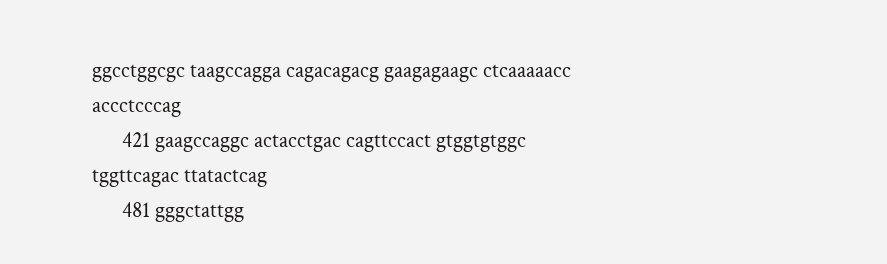ggcctggcgc taagccagga cagacagacg gaagagaagc ctcaaaaacc accctcccag
      421 gaagccaggc actacctgac cagttccact gtggtgtggc tggttcagac ttatactcag
      481 gggctattgg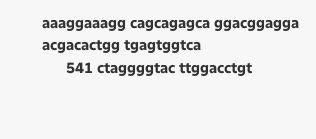aaaggaaagg cagcagagca ggacggagga acgacactgg tgagtggtca
      541 ctaggggtac ttggacctgt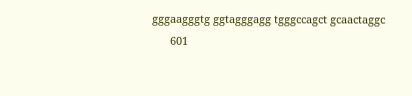gggaagggtg ggtagggagg tgggccagct gcaactaggc
      601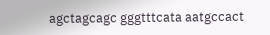agctagcagc gggtttcata aatgccact